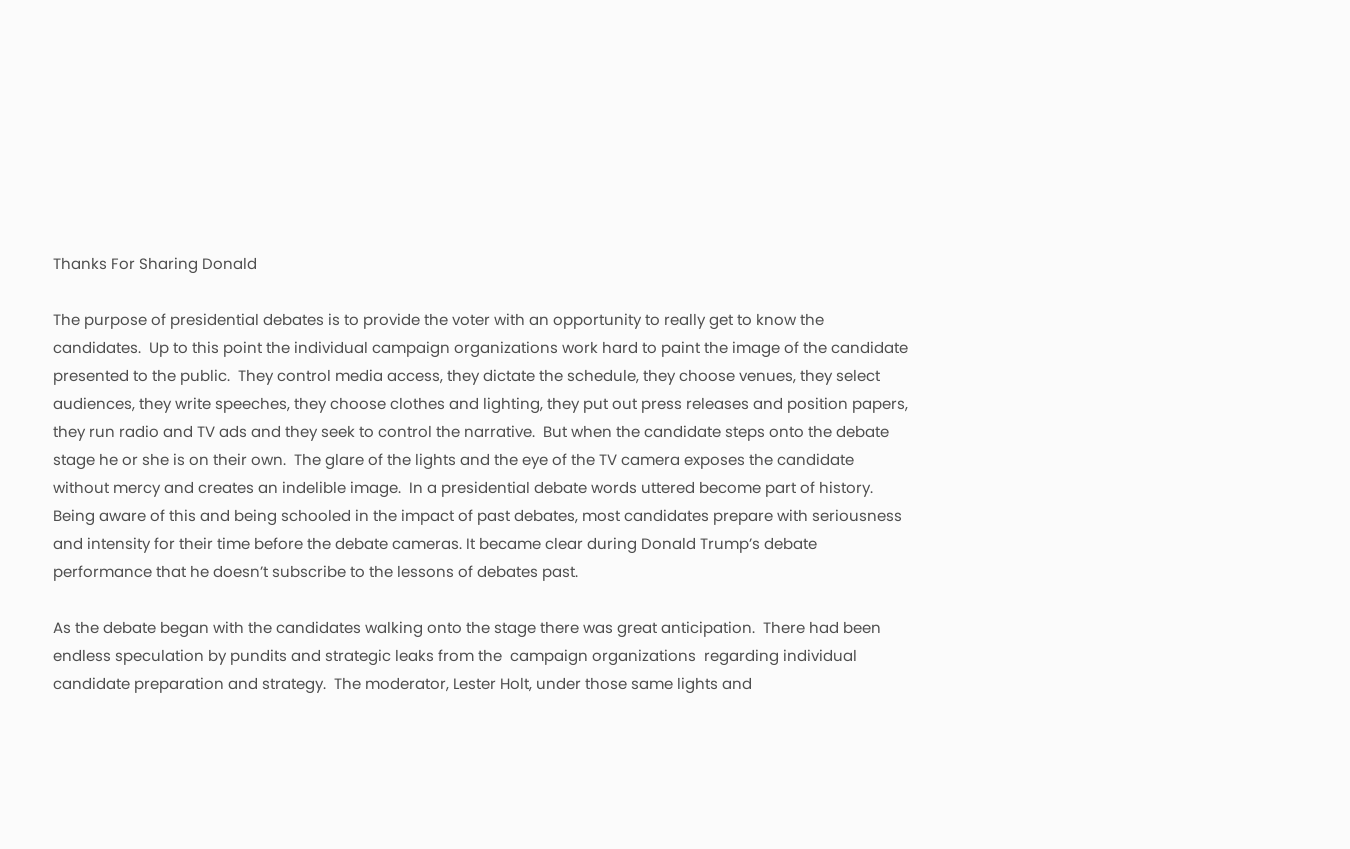Thanks For Sharing Donald

The purpose of presidential debates is to provide the voter with an opportunity to really get to know the candidates.  Up to this point the individual campaign organizations work hard to paint the image of the candidate presented to the public.  They control media access, they dictate the schedule, they choose venues, they select audiences, they write speeches, they choose clothes and lighting, they put out press releases and position papers, they run radio and TV ads and they seek to control the narrative.  But when the candidate steps onto the debate stage he or she is on their own.  The glare of the lights and the eye of the TV camera exposes the candidate without mercy and creates an indelible image.  In a presidential debate words uttered become part of history.  Being aware of this and being schooled in the impact of past debates, most candidates prepare with seriousness and intensity for their time before the debate cameras. It became clear during Donald Trump’s debate performance that he doesn’t subscribe to the lessons of debates past.

As the debate began with the candidates walking onto the stage there was great anticipation.  There had been endless speculation by pundits and strategic leaks from the  campaign organizations  regarding individual candidate preparation and strategy.  The moderator, Lester Holt, under those same lights and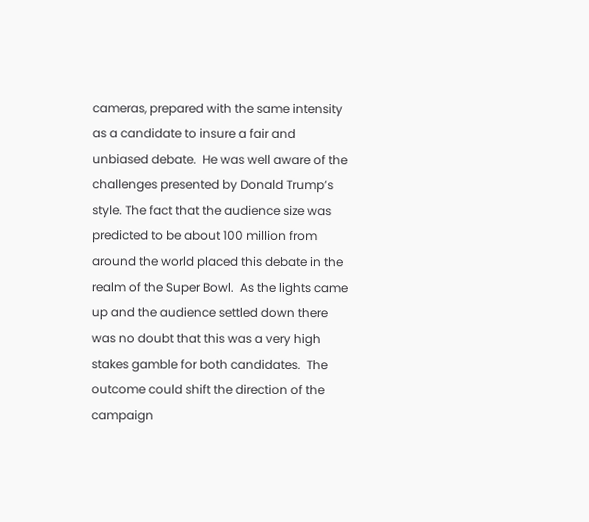cameras, prepared with the same intensity as a candidate to insure a fair and unbiased debate.  He was well aware of the challenges presented by Donald Trump’s style. The fact that the audience size was predicted to be about 100 million from around the world placed this debate in the realm of the Super Bowl.  As the lights came up and the audience settled down there was no doubt that this was a very high stakes gamble for both candidates.  The outcome could shift the direction of the campaign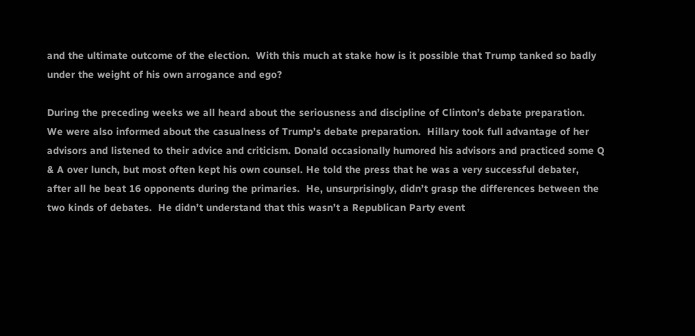and the ultimate outcome of the election.  With this much at stake how is it possible that Trump tanked so badly under the weight of his own arrogance and ego?

During the preceding weeks we all heard about the seriousness and discipline of Clinton’s debate preparation.  We were also informed about the casualness of Trump’s debate preparation.  Hillary took full advantage of her advisors and listened to their advice and criticism. Donald occasionally humored his advisors and practiced some Q & A over lunch, but most often kept his own counsel. He told the press that he was a very successful debater, after all he beat 16 opponents during the primaries.  He, unsurprisingly, didn’t grasp the differences between the two kinds of debates.  He didn’t understand that this wasn’t a Republican Party event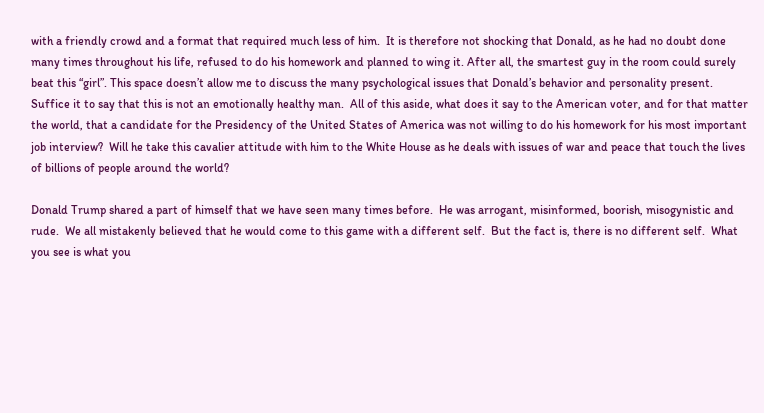with a friendly crowd and a format that required much less of him.  It is therefore not shocking that Donald, as he had no doubt done many times throughout his life, refused to do his homework and planned to wing it. After all, the smartest guy in the room could surely beat this “girl”. This space doesn’t allow me to discuss the many psychological issues that Donald’s behavior and personality present.  Suffice it to say that this is not an emotionally healthy man.  All of this aside, what does it say to the American voter, and for that matter the world, that a candidate for the Presidency of the United States of America was not willing to do his homework for his most important job interview?  Will he take this cavalier attitude with him to the White House as he deals with issues of war and peace that touch the lives of billions of people around the world?

Donald Trump shared a part of himself that we have seen many times before.  He was arrogant, misinformed, boorish, misogynistic and rude.  We all mistakenly believed that he would come to this game with a different self.  But the fact is, there is no different self.  What you see is what you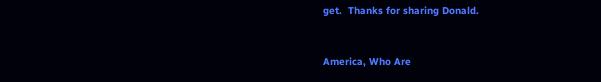get.  Thanks for sharing Donald.


America, Who Are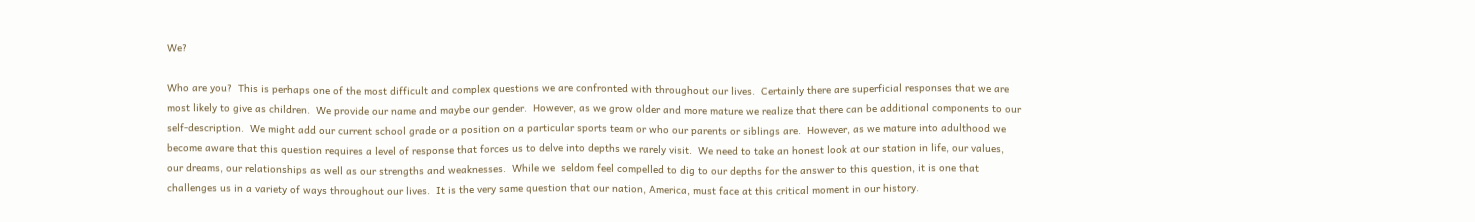We?

Who are you?  This is perhaps one of the most difficult and complex questions we are confronted with throughout our lives.  Certainly there are superficial responses that we are most likely to give as children.  We provide our name and maybe our gender.  However, as we grow older and more mature we realize that there can be additional components to our self-description.  We might add our current school grade or a position on a particular sports team or who our parents or siblings are.  However, as we mature into adulthood we become aware that this question requires a level of response that forces us to delve into depths we rarely visit.  We need to take an honest look at our station in life, our values, our dreams, our relationships as well as our strengths and weaknesses.  While we  seldom feel compelled to dig to our depths for the answer to this question, it is one that challenges us in a variety of ways throughout our lives.  It is the very same question that our nation, America, must face at this critical moment in our history.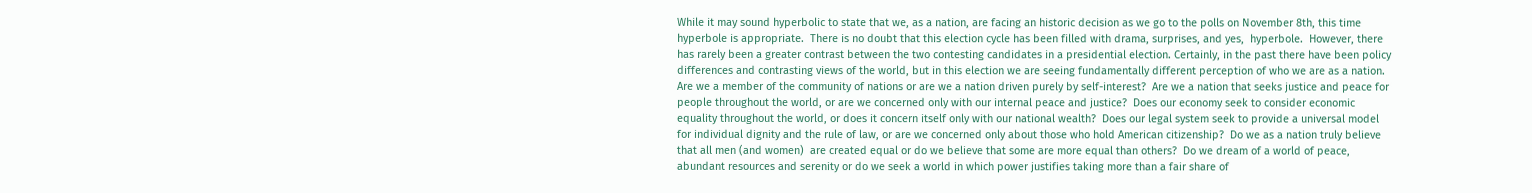While it may sound hyperbolic to state that we, as a nation, are facing an historic decision as we go to the polls on November 8th, this time hyperbole is appropriate.  There is no doubt that this election cycle has been filled with drama, surprises, and yes,  hyperbole.  However, there has rarely been a greater contrast between the two contesting candidates in a presidential election. Certainly, in the past there have been policy differences and contrasting views of the world, but in this election we are seeing fundamentally different perception of who we are as a nation.  Are we a member of the community of nations or are we a nation driven purely by self-interest?  Are we a nation that seeks justice and peace for people throughout the world, or are we concerned only with our internal peace and justice?  Does our economy seek to consider economic equality throughout the world, or does it concern itself only with our national wealth?  Does our legal system seek to provide a universal model for individual dignity and the rule of law, or are we concerned only about those who hold American citizenship?  Do we as a nation truly believe that all men (and women)  are created equal or do we believe that some are more equal than others?  Do we dream of a world of peace, abundant resources and serenity or do we seek a world in which power justifies taking more than a fair share of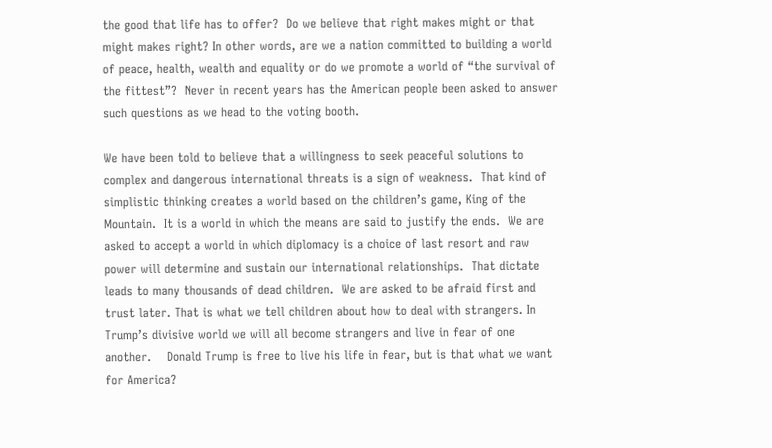the good that life has to offer?  Do we believe that right makes might or that might makes right? In other words, are we a nation committed to building a world of peace, health, wealth and equality or do we promote a world of “the survival of the fittest”?  Never in recent years has the American people been asked to answer such questions as we head to the voting booth.

We have been told to believe that a willingness to seek peaceful solutions to complex and dangerous international threats is a sign of weakness.  That kind of simplistic thinking creates a world based on the children’s game, King of the Mountain.  It is a world in which the means are said to justify the ends.  We are asked to accept a world in which diplomacy is a choice of last resort and raw power will determine and sustain our international relationships.  That dictate leads to many thousands of dead children.  We are asked to be afraid first and trust later. That is what we tell children about how to deal with strangers. In Trump’s divisive world we will all become strangers and live in fear of one another.    Donald Trump is free to live his life in fear, but is that what we want for America?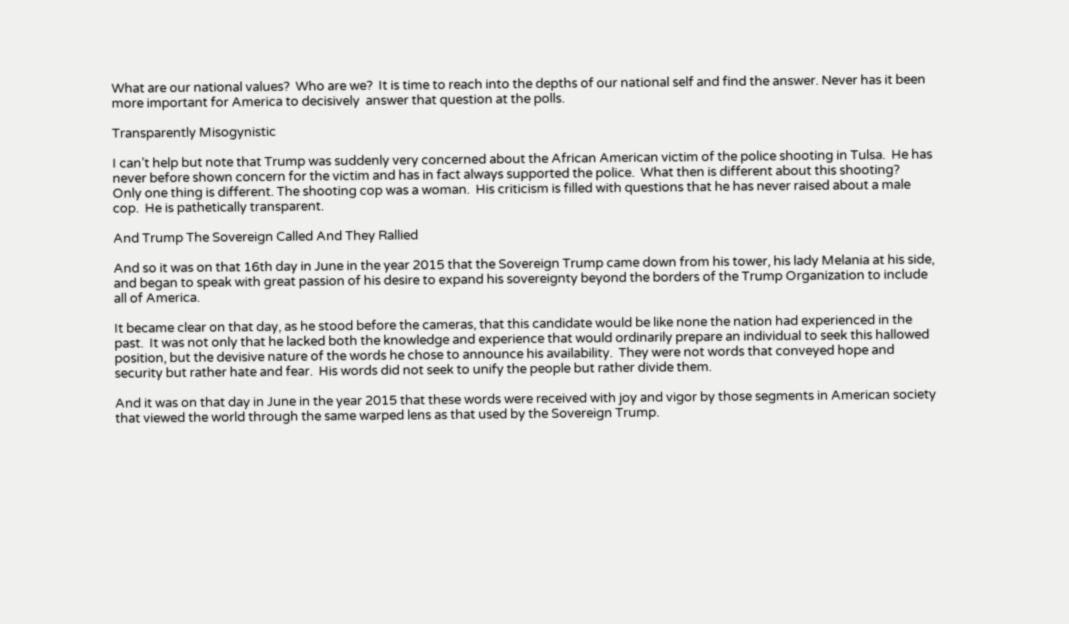What are our national values?  Who are we?  It is time to reach into the depths of our national self and find the answer. Never has it been more important for America to decisively  answer that question at the polls.

Transparently Misogynistic

I can’t help but note that Trump was suddenly very concerned about the African American victim of the police shooting in Tulsa.  He has never before shown concern for the victim and has in fact always supported the police.  What then is different about this shooting?  Only one thing is different. The shooting cop was a woman.  His criticism is filled with questions that he has never raised about a male cop.  He is pathetically transparent.

And Trump The Sovereign Called And They Rallied

And so it was on that 16th day in June in the year 2015 that the Sovereign Trump came down from his tower, his lady Melania at his side, and began to speak with great passion of his desire to expand his sovereignty beyond the borders of the Trump Organization to include all of America.

It became clear on that day, as he stood before the cameras, that this candidate would be like none the nation had experienced in the past.  It was not only that he lacked both the knowledge and experience that would ordinarily prepare an individual to seek this hallowed position, but the devisive nature of the words he chose to announce his availability.  They were not words that conveyed hope and security but rather hate and fear.  His words did not seek to unify the people but rather divide them.

And it was on that day in June in the year 2015 that these words were received with joy and vigor by those segments in American society that viewed the world through the same warped lens as that used by the Sovereign Trump.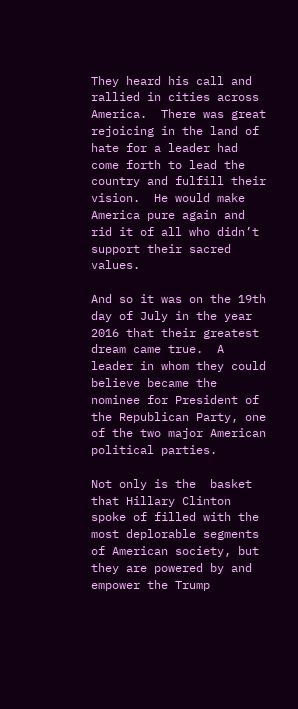They heard his call and rallied in cities across America.  There was great rejoicing in the land of hate for a leader had come forth to lead the country and fulfill their vision.  He would make America pure again and rid it of all who didn’t support their sacred values.

And so it was on the 19th day of July in the year 2016 that their greatest dream came true.  A leader in whom they could believe became the nominee for President of the Republican Party, one of the two major American political parties.

Not only is the  basket that Hillary Clinton spoke of filled with the most deplorable segments of American society, but they are powered by and empower the Trump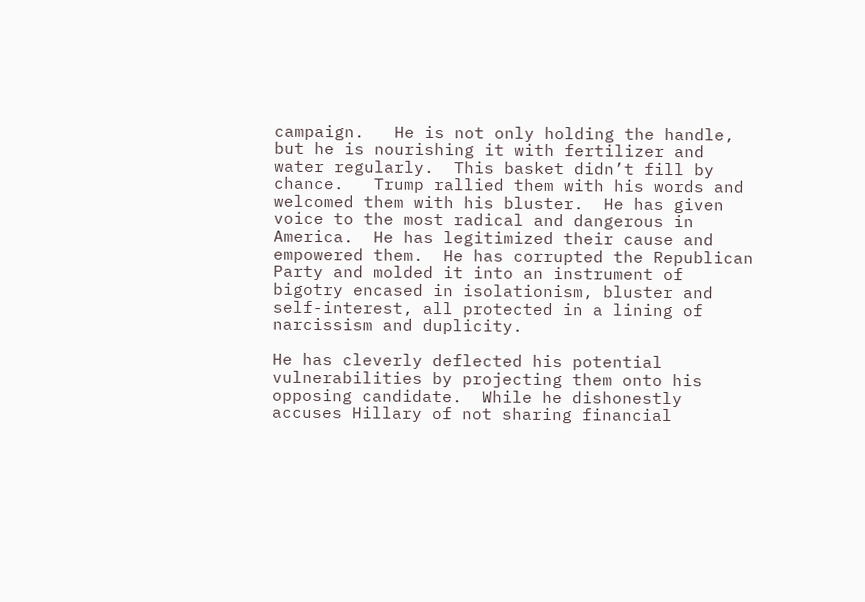campaign.   He is not only holding the handle, but he is nourishing it with fertilizer and water regularly.  This basket didn’t fill by chance.   Trump rallied them with his words and welcomed them with his bluster.  He has given voice to the most radical and dangerous in America.  He has legitimized their cause and empowered them.  He has corrupted the Republican Party and molded it into an instrument of bigotry encased in isolationism, bluster and self-interest, all protected in a lining of narcissism and duplicity.

He has cleverly deflected his potential vulnerabilities by projecting them onto his opposing candidate.  While he dishonestly accuses Hillary of not sharing financial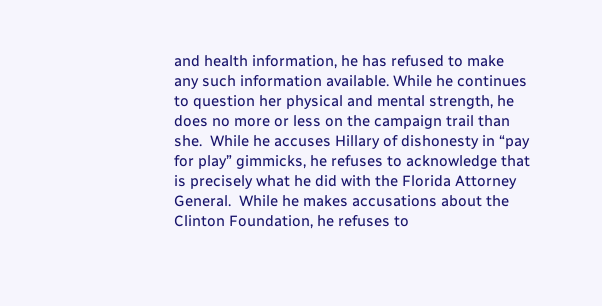and health information, he has refused to make any such information available. While he continues to question her physical and mental strength, he does no more or less on the campaign trail than she.  While he accuses Hillary of dishonesty in “pay for play” gimmicks, he refuses to acknowledge that is precisely what he did with the Florida Attorney General.  While he makes accusations about the Clinton Foundation, he refuses to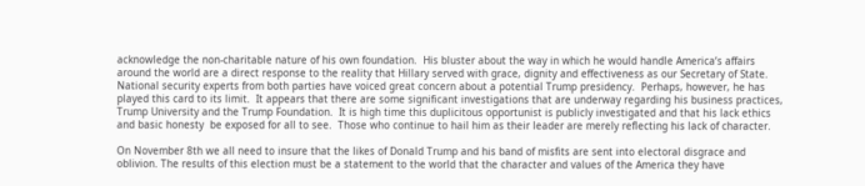acknowledge the non-charitable nature of his own foundation.  His bluster about the way in which he would handle America’s affairs around the world are a direct response to the reality that Hillary served with grace, dignity and effectiveness as our Secretary of State.  National security experts from both parties have voiced great concern about a potential Trump presidency.  Perhaps, however, he has played this card to its limit.  It appears that there are some significant investigations that are underway regarding his business practices, Trump University and the Trump Foundation.  It is high time this duplicitous opportunist is publicly investigated and that his lack ethics and basic honesty  be exposed for all to see.  Those who continue to hail him as their leader are merely reflecting his lack of character.

On November 8th we all need to insure that the likes of Donald Trump and his band of misfits are sent into electoral disgrace and oblivion. The results of this election must be a statement to the world that the character and values of the America they have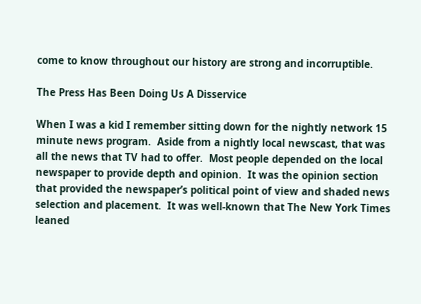come to know throughout our history are strong and incorruptible.

The Press Has Been Doing Us A Disservice

When I was a kid I remember sitting down for the nightly network 15 minute news program.  Aside from a nightly local newscast, that was all the news that TV had to offer.  Most people depended on the local newspaper to provide depth and opinion.  It was the opinion section that provided the newspaper’s political point of view and shaded news selection and placement.  It was well-known that The New York Times leaned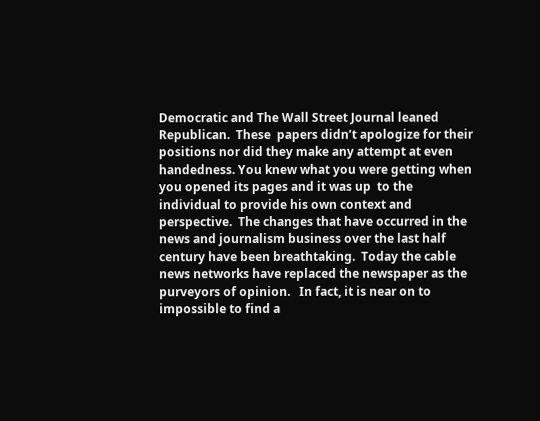Democratic and The Wall Street Journal leaned Republican.  These  papers didn’t apologize for their positions nor did they make any attempt at even handedness. You knew what you were getting when you opened its pages and it was up  to the individual to provide his own context and perspective.  The changes that have occurred in the news and journalism business over the last half century have been breathtaking.  Today the cable news networks have replaced the newspaper as the purveyors of opinion.   In fact, it is near on to impossible to find a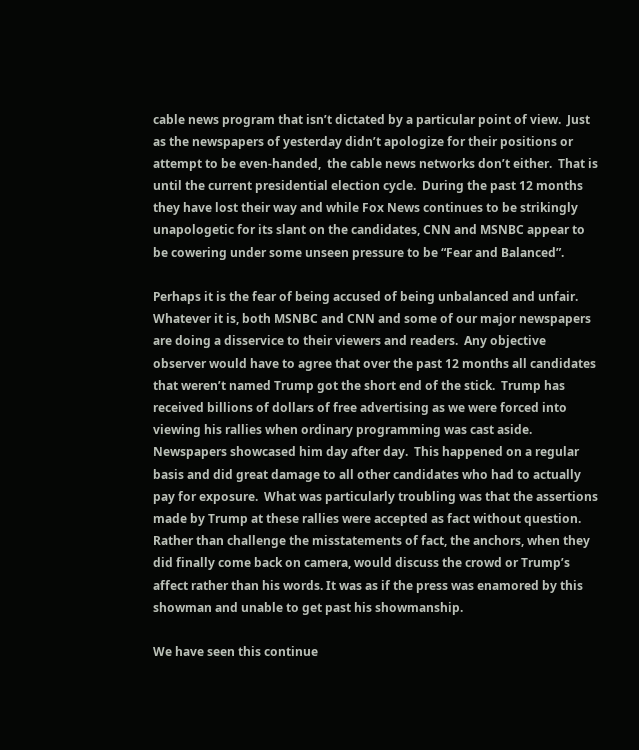cable news program that isn’t dictated by a particular point of view.  Just as the newspapers of yesterday didn’t apologize for their positions or attempt to be even-handed,  the cable news networks don’t either.  That is until the current presidential election cycle.  During the past 12 months they have lost their way and while Fox News continues to be strikingly unapologetic for its slant on the candidates, CNN and MSNBC appear to be cowering under some unseen pressure to be “Fear and Balanced”.

Perhaps it is the fear of being accused of being unbalanced and unfair.  Whatever it is, both MSNBC and CNN and some of our major newspapers are doing a disservice to their viewers and readers.  Any objective observer would have to agree that over the past 12 months all candidates that weren’t named Trump got the short end of the stick.  Trump has received billions of dollars of free advertising as we were forced into viewing his rallies when ordinary programming was cast aside.  Newspapers showcased him day after day.  This happened on a regular basis and did great damage to all other candidates who had to actually pay for exposure.  What was particularly troubling was that the assertions made by Trump at these rallies were accepted as fact without question.  Rather than challenge the misstatements of fact, the anchors, when they did finally come back on camera, would discuss the crowd or Trump’s affect rather than his words. It was as if the press was enamored by this showman and unable to get past his showmanship.

We have seen this continue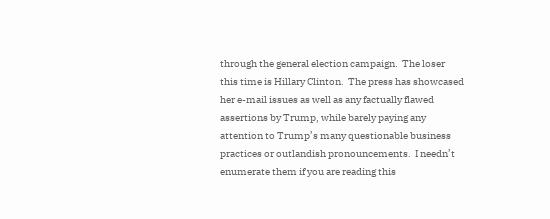through the general election campaign.  The loser this time is Hillary Clinton.  The press has showcased her e-mail issues as well as any factually flawed assertions by Trump, while barely paying any attention to Trump’s many questionable business practices or outlandish pronouncements.  I needn’t enumerate them if you are reading this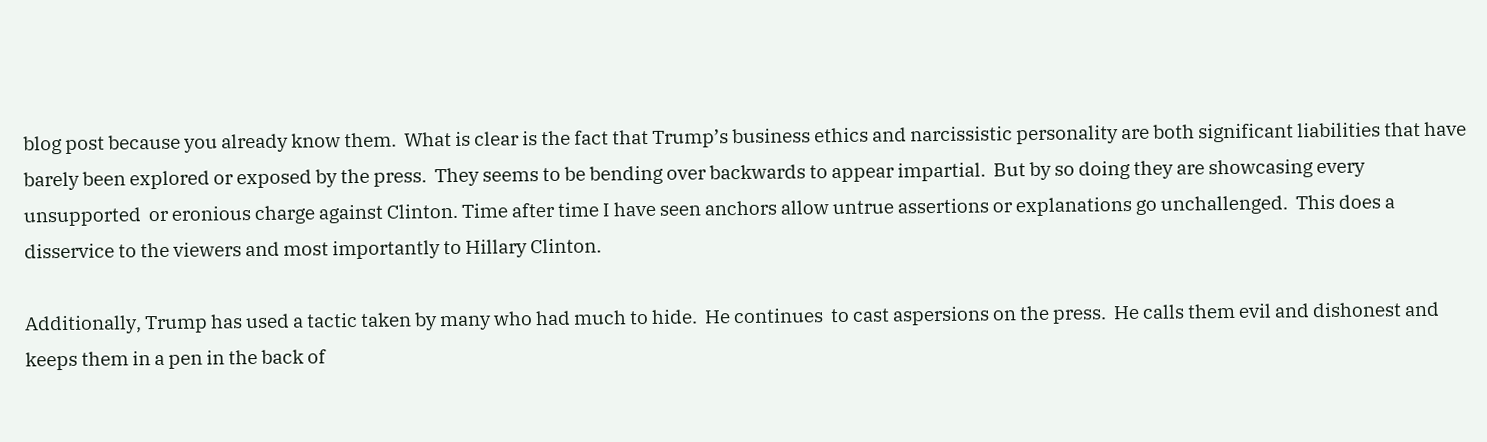blog post because you already know them.  What is clear is the fact that Trump’s business ethics and narcissistic personality are both significant liabilities that have barely been explored or exposed by the press.  They seems to be bending over backwards to appear impartial.  But by so doing they are showcasing every unsupported  or eronious charge against Clinton. Time after time I have seen anchors allow untrue assertions or explanations go unchallenged.  This does a disservice to the viewers and most importantly to Hillary Clinton.

Additionally, Trump has used a tactic taken by many who had much to hide.  He continues  to cast aspersions on the press.  He calls them evil and dishonest and keeps them in a pen in the back of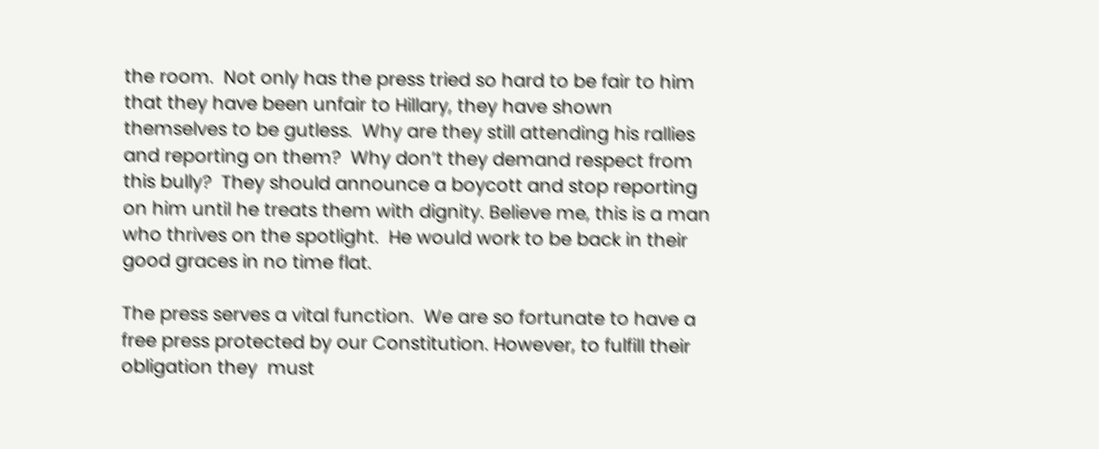the room.  Not only has the press tried so hard to be fair to him that they have been unfair to Hillary, they have shown themselves to be gutless.  Why are they still attending his rallies and reporting on them?  Why don’t they demand respect from this bully?  They should announce a boycott and stop reporting on him until he treats them with dignity. Believe me, this is a man who thrives on the spotlight.  He would work to be back in their good graces in no time flat.

The press serves a vital function.  We are so fortunate to have a free press protected by our Constitution. However, to fulfill their obligation they  must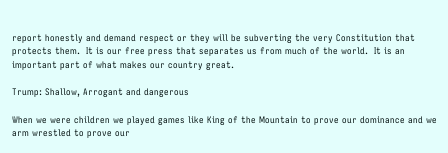report honestly and demand respect or they will be subverting the very Constitution that protects them.  It is our free press that separates us from much of the world.  It is an important part of what makes our country great.

Trump: Shallow, Arrogant and dangerous

When we were children we played games like King of the Mountain to prove our dominance and we arm wrestled to prove our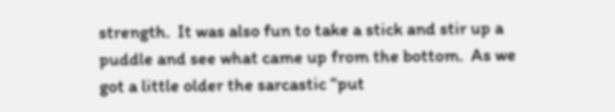strength.  It was also fun to take a stick and stir up a puddle and see what came up from the bottom.  As we got a little older the sarcastic “put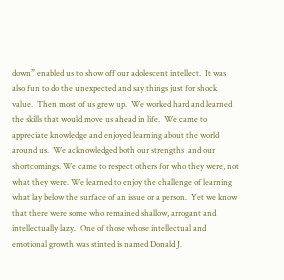down” enabled us to show off our adolescent intellect.  It was also fun to do the unexpected and say things just for shock value.  Then most of us grew up.  We worked hard and learned the skills that would move us ahead in life.  We came to appreciate knowledge and enjoyed learning about the world around us.  We acknowledged both our strengths  and our shortcomings. We came to respect others for who they were, not what they were. We learned to enjoy the challenge of learning what lay below the surface of an issue or a person.  Yet we know that there were some who remained shallow, arrogant and intellectually lazy.  One of those whose intellectual and emotional growth was stinted is named Donald J.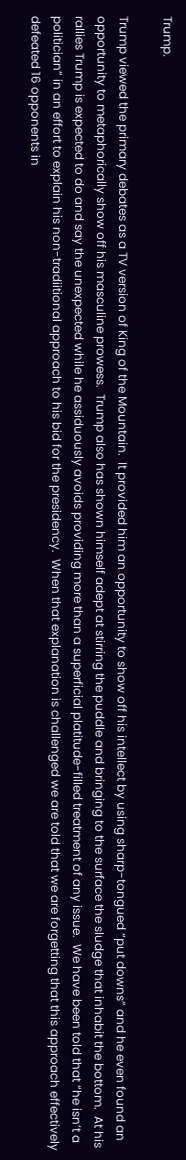Trump.

Trump viewed the primary debates as a TV version of King of the Mountain.  It provided him an opportunity to show off his intellect by using sharp-tongued “put downs” and he even found an opportunity to metaphorically show off his masculine prowess.  Trump also has shown himself adept at stirring the puddle and bringing to the surface the sludge that inhabit the bottom.  At his rallies Trump is expected to do and say the unexpected while he assiduously avoids providing more than a superficial platitude-filled treatment of any issue.  We have been told that “he isn’t a politician” in an effort to explain his non-tradiitional approach to his bid for the presidency.  When that explanation is challenged we are told that we are forgetting that this approach effectively defeated 16 opponents in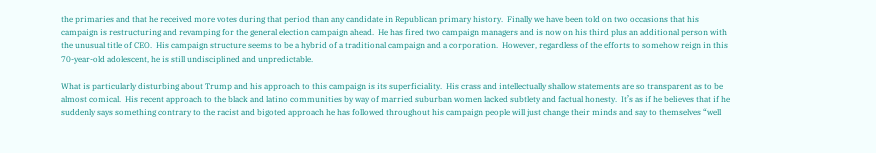the primaries and that he received more votes during that period than any candidate in Republican primary history.  Finally we have been told on two occasions that his campaign is restructuring and revamping for the general election campaign ahead.  He has fired two campaign managers and is now on his third plus an additional person with the unusual title of CEO.  His campaign structure seems to be a hybrid of a traditional campaign and a corporation.  However, regardless of the efforts to somehow reign in this 70-year-old adolescent, he is still undisciplined and unpredictable.

What is particularly disturbing about Trump and his approach to this campaign is its superficiality.  His crass and intellectually shallow statements are so transparent as to be almost comical.  His recent approach to the black and latino communities by way of married suburban women lacked subtlety and factual honesty.  It’s as if he believes that if he suddenly says something contrary to the racist and bigoted approach he has followed throughout his campaign people will just change their minds and say to themselves “well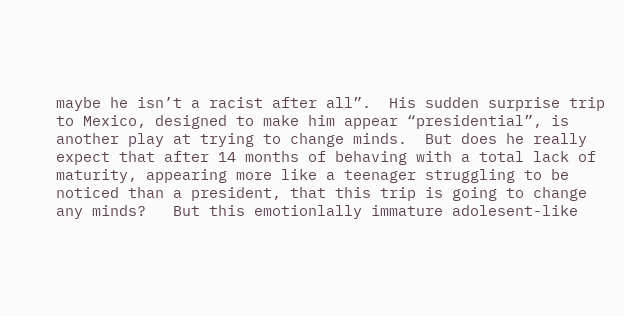maybe he isn’t a racist after all”.  His sudden surprise trip to Mexico, designed to make him appear “presidential”, is another play at trying to change minds.  But does he really expect that after 14 months of behaving with a total lack of maturity, appearing more like a teenager struggling to be noticed than a president, that this trip is going to change any minds?   But this emotionlally immature adolesent-like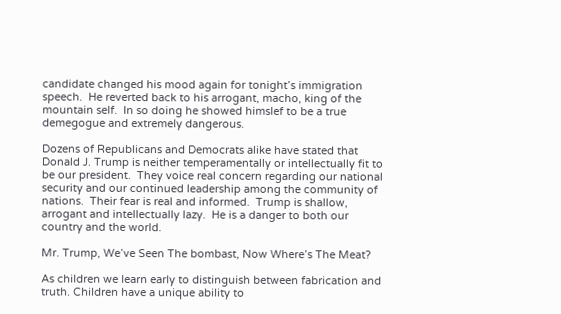candidate changed his mood again for tonight’s immigration speech.  He reverted back to his arrogant, macho, king of the mountain self.  In so doing he showed himslef to be a true demegogue and extremely dangerous.

Dozens of Republicans and Democrats alike have stated that Donald J. Trump is neither temperamentally or intellectually fit to be our president.  They voice real concern regarding our national security and our continued leadership among the community of nations.  Their fear is real and informed.  Trump is shallow, arrogant and intellectually lazy.  He is a danger to both our country and the world.

Mr. Trump, We’ve Seen The bombast, Now Where’s The Meat?

As children we learn early to distinguish between fabrication and truth. Children have a unique ability to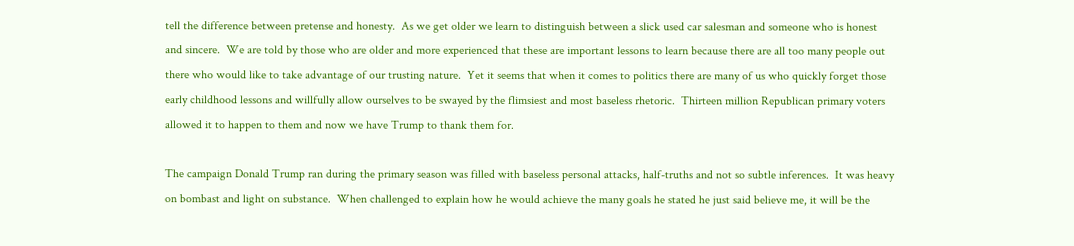tell the difference between pretense and honesty.  As we get older we learn to distinguish between a slick used car salesman and someone who is honest and sincere.  We are told by those who are older and more experienced that these are important lessons to learn because there are all too many people out there who would like to take advantage of our trusting nature.  Yet it seems that when it comes to politics there are many of us who quickly forget those early childhood lessons and willfully allow ourselves to be swayed by the flimsiest and most baseless rhetoric.  Thirteen million Republican primary voters allowed it to happen to them and now we have Trump to thank them for.

The campaign Donald Trump ran during the primary season was filled with baseless personal attacks, half-truths and not so subtle inferences.  It was heavy on bombast and light on substance.  When challenged to explain how he would achieve the many goals he stated he just said believe me, it will be the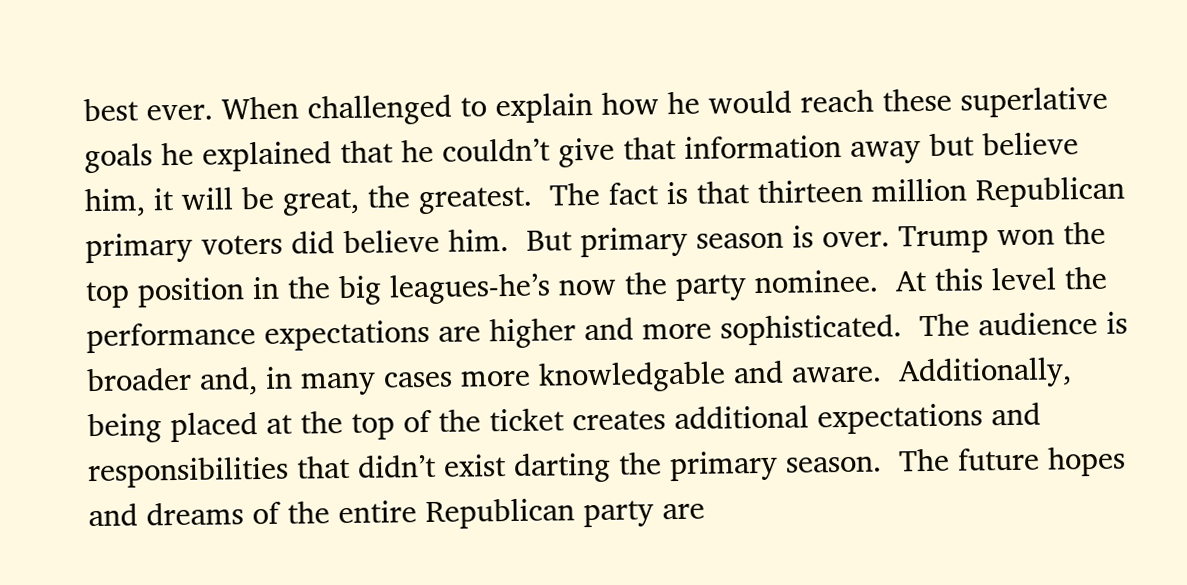best ever. When challenged to explain how he would reach these superlative goals he explained that he couldn’t give that information away but believe him, it will be great, the greatest.  The fact is that thirteen million Republican primary voters did believe him.  But primary season is over. Trump won the top position in the big leagues-he’s now the party nominee.  At this level the performance expectations are higher and more sophisticated.  The audience is broader and, in many cases more knowledgable and aware.  Additionally, being placed at the top of the ticket creates additional expectations and responsibilities that didn’t exist darting the primary season.  The future hopes and dreams of the entire Republican party are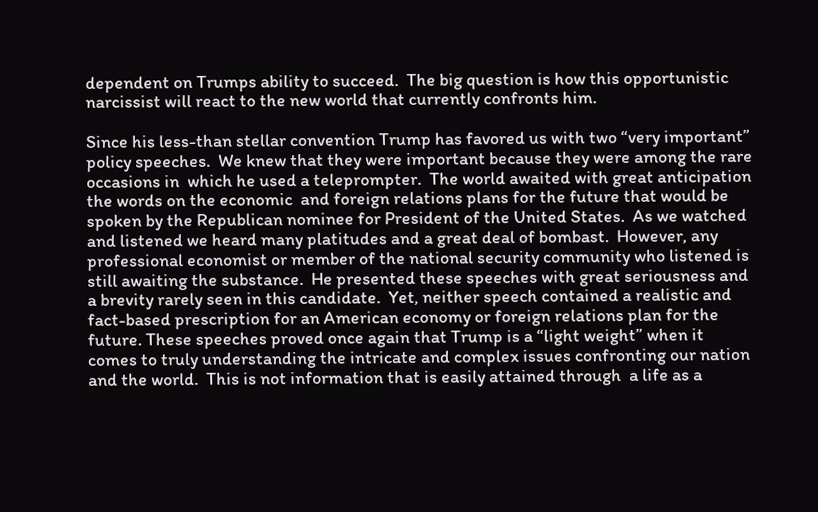dependent on Trumps ability to succeed.  The big question is how this opportunistic narcissist will react to the new world that currently confronts him.

Since his less-than stellar convention Trump has favored us with two “very important” policy speeches.  We knew that they were important because they were among the rare occasions in  which he used a teleprompter.  The world awaited with great anticipation the words on the economic  and foreign relations plans for the future that would be spoken by the Republican nominee for President of the United States.  As we watched and listened we heard many platitudes and a great deal of bombast.  However, any professional economist or member of the national security community who listened is still awaiting the substance.  He presented these speeches with great seriousness and a brevity rarely seen in this candidate.  Yet, neither speech contained a realistic and fact-based prescription for an American economy or foreign relations plan for the future. These speeches proved once again that Trump is a “light weight” when it comes to truly understanding the intricate and complex issues confronting our nation and the world.  This is not information that is easily attained through  a life as a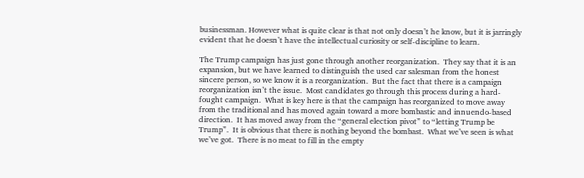businessman. However what is quite clear is that not only doesn’t he know, but it is jarringly evident that he doesn’t have the intellectual curiosity or self-discipline to learn.

The Trump campaign has just gone through another reorganization.  They say that it is an expansion, but we have learned to distinguish the used car salesman from the honest sincere person, so we know it is a reorganization.  But the fact that there is a campaign reorganization isn’t the issue.  Most candidates go through this process during a hard-fought campaign.  What is key here is that the campaign has reorganized to move away from the traditional and has moved again toward a more bombastic and innuendo-based direction.  It has moved away from the “general election pivot” to “letting Trump be Trump”.  It is obvious that there is nothing beyond the bombast.  What we’ve seen is what we’ve got.  There is no meat to fill in the empty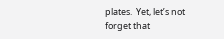plates.  Yet, let’s not forget that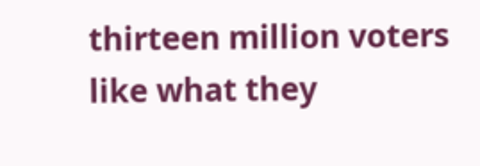thirteen million voters like what they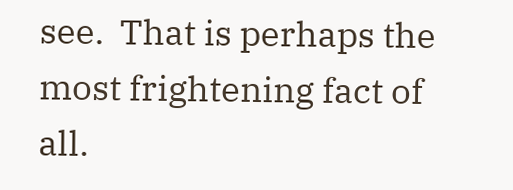see.  That is perhaps the most frightening fact of all.